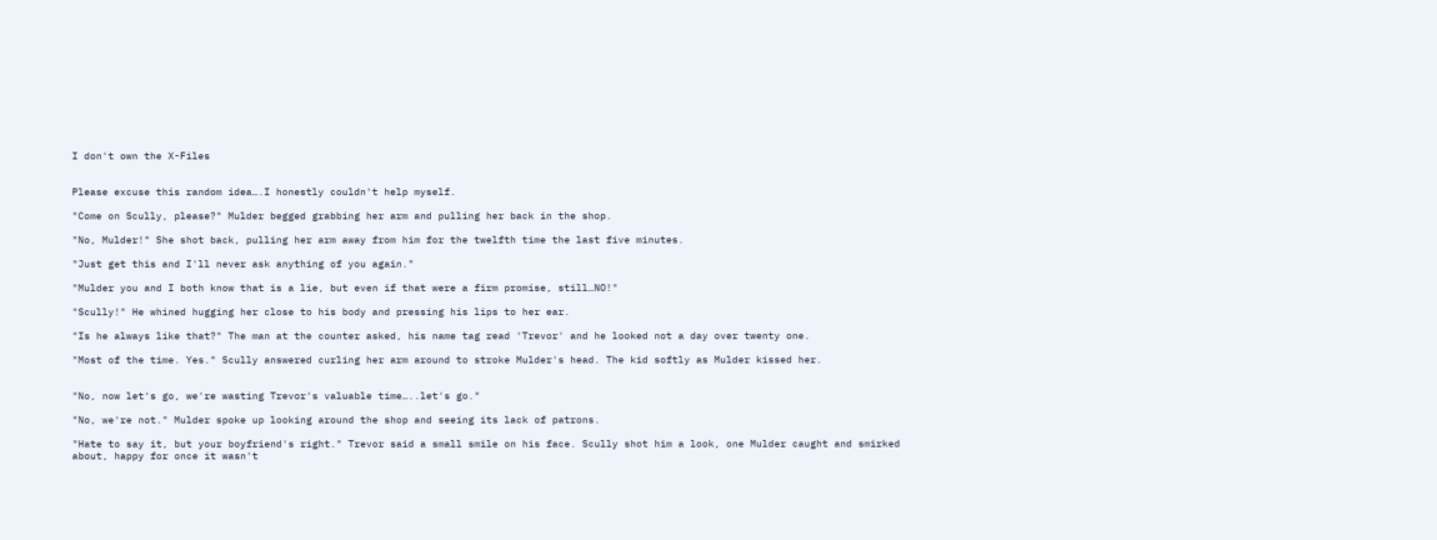I don't own the X-Files


Please excuse this random idea….I honestly couldn't help myself.

"Come on Scully, please?" Mulder begged grabbing her arm and pulling her back in the shop.

"No, Mulder!" She shot back, pulling her arm away from him for the twelfth time the last five minutes.

"Just get this and I'll never ask anything of you again."

"Mulder you and I both know that is a lie, but even if that were a firm promise, still…NO!"

"Scully!" He whined hugging her close to his body and pressing his lips to her ear.

"Is he always like that?" The man at the counter asked, his name tag read 'Trevor' and he looked not a day over twenty one.

"Most of the time. Yes." Scully answered curling her arm around to stroke Mulder's head. The kid softly as Mulder kissed her.


"No, now let's go, we're wasting Trevor's valuable time…..let's go."

"No, we're not." Mulder spoke up looking around the shop and seeing its lack of patrons.

"Hate to say it, but your boyfriend's right." Trevor said a small smile on his face. Scully shot him a look, one Mulder caught and smirked about, happy for once it wasn't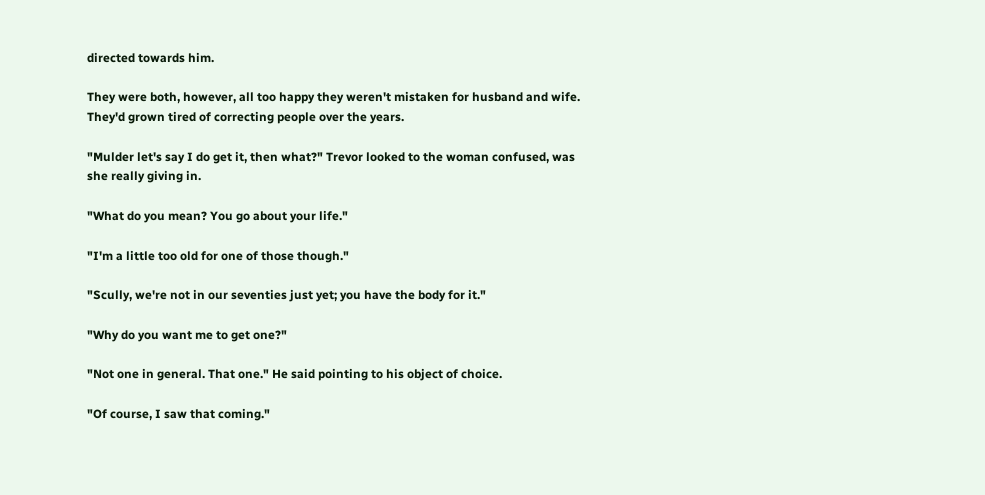directed towards him.

They were both, however, all too happy they weren't mistaken for husband and wife. They'd grown tired of correcting people over the years.

"Mulder let's say I do get it, then what?" Trevor looked to the woman confused, was she really giving in.

"What do you mean? You go about your life."

"I'm a little too old for one of those though."

"Scully, we're not in our seventies just yet; you have the body for it."

"Why do you want me to get one?"

"Not one in general. That one." He said pointing to his object of choice.

"Of course, I saw that coming."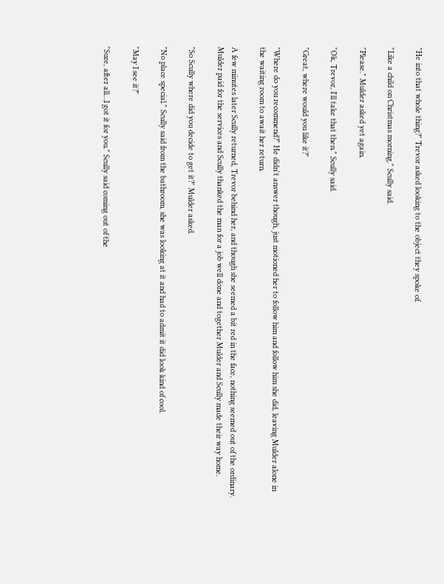"He into that whole thing?" Trevor asked looking to the object they spoke of.

"Like a child on Christmas morning." Scully said.

"Please." Mulder asked yet again.

"Ok, Trevor, I'll take that then." Scully said.

"Great, where would you like it?"

"Where do you recommend?" He didn't answer though, just motioned her to follow him and follow him she did, leaving Mulder alone in the waiting room to await her return.

A few minutes later Scully returned, Trevor behind her, and though she seemed a bit red in the face, nothing seemed out of the ordinary. Mulder paid for the services and Scully thanked the man for a job well done and together Mulder and Scully made their way home.

"So Scully where did you decide to get it?" Mulder asked.

"No place special." Scully said from the bathroom, she was looking at it and had to admit it did look kind of cool.

"May I see it?"

"Sure, after all…I got it for you." Scully said coming out of the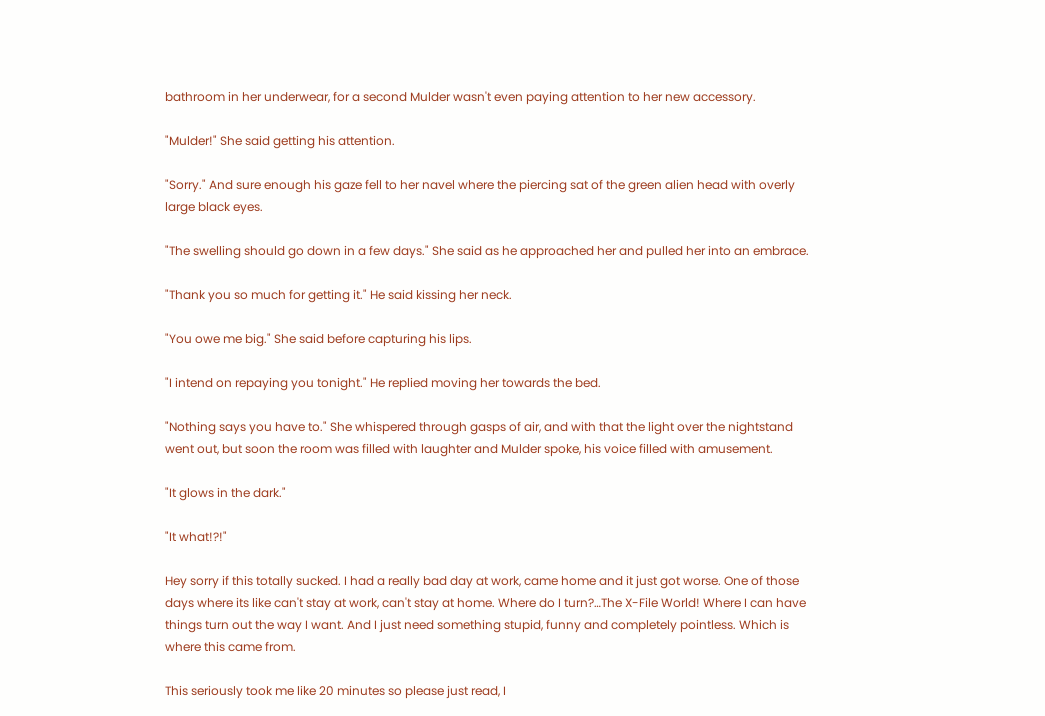bathroom in her underwear, for a second Mulder wasn't even paying attention to her new accessory.

"Mulder!" She said getting his attention.

"Sorry." And sure enough his gaze fell to her navel where the piercing sat of the green alien head with overly large black eyes.

"The swelling should go down in a few days." She said as he approached her and pulled her into an embrace.

"Thank you so much for getting it." He said kissing her neck.

"You owe me big." She said before capturing his lips.

"I intend on repaying you tonight." He replied moving her towards the bed.

"Nothing says you have to." She whispered through gasps of air, and with that the light over the nightstand went out, but soon the room was filled with laughter and Mulder spoke, his voice filled with amusement.

"It glows in the dark."

"It what!?!"

Hey sorry if this totally sucked. I had a really bad day at work, came home and it just got worse. One of those days where its like can't stay at work, can't stay at home. Where do I turn?…The X-File World! Where I can have things turn out the way I want. And I just need something stupid, funny and completely pointless. Which is where this came from.

This seriously took me like 20 minutes so please just read, I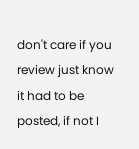don't care if you review just know it had to be posted, if not I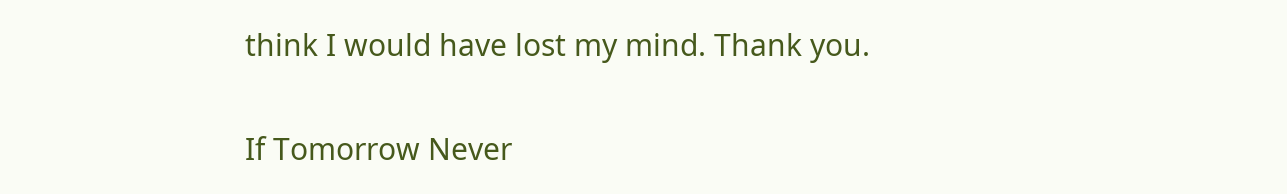think I would have lost my mind. Thank you.

If Tomorrow Never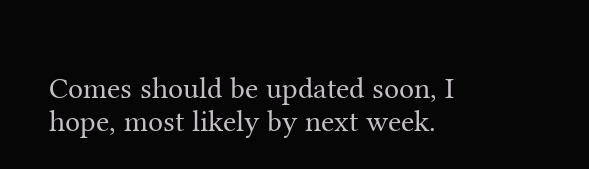Comes should be updated soon, I hope, most likely by next week.